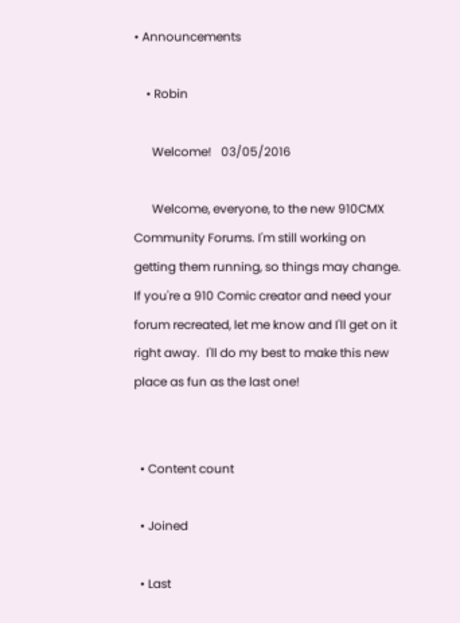• Announcements

    • Robin

      Welcome!   03/05/2016

      Welcome, everyone, to the new 910CMX Community Forums. I'm still working on getting them running, so things may change.  If you're a 910 Comic creator and need your forum recreated, let me know and I'll get on it right away.  I'll do my best to make this new place as fun as the last one!


  • Content count

  • Joined

  • Last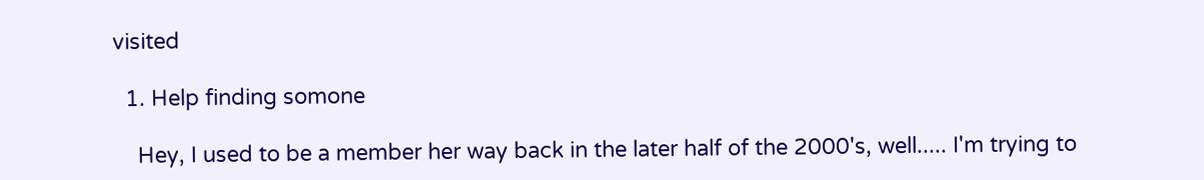visited

  1. Help finding somone

    Hey, I used to be a member her way back in the later half of the 2000's, well..... I'm trying to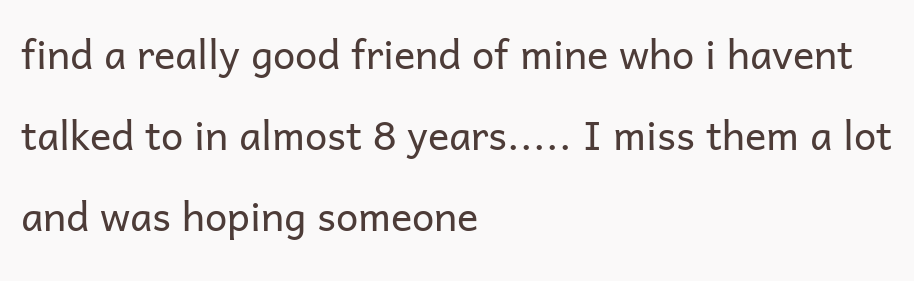find a really good friend of mine who i havent talked to in almost 8 years..... I miss them a lot and was hoping someone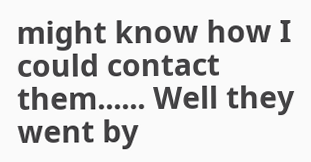might know how I could contact them...... Well they went by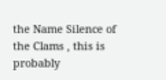the Name Silence of the Clams , this is probably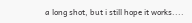a long shot, but i still hope it works....